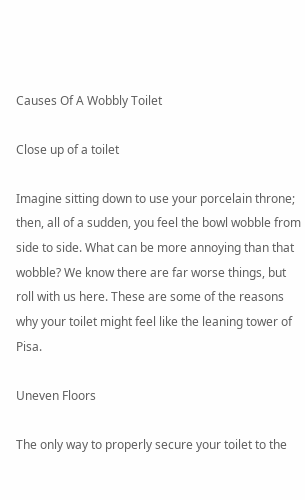Causes Of A Wobbly Toilet

Close up of a toilet

Imagine sitting down to use your porcelain throne; then, all of a sudden, you feel the bowl wobble from side to side. What can be more annoying than that wobble? We know there are far worse things, but roll with us here. These are some of the reasons why your toilet might feel like the leaning tower of Pisa.

Uneven Floors

The only way to properly secure your toilet to the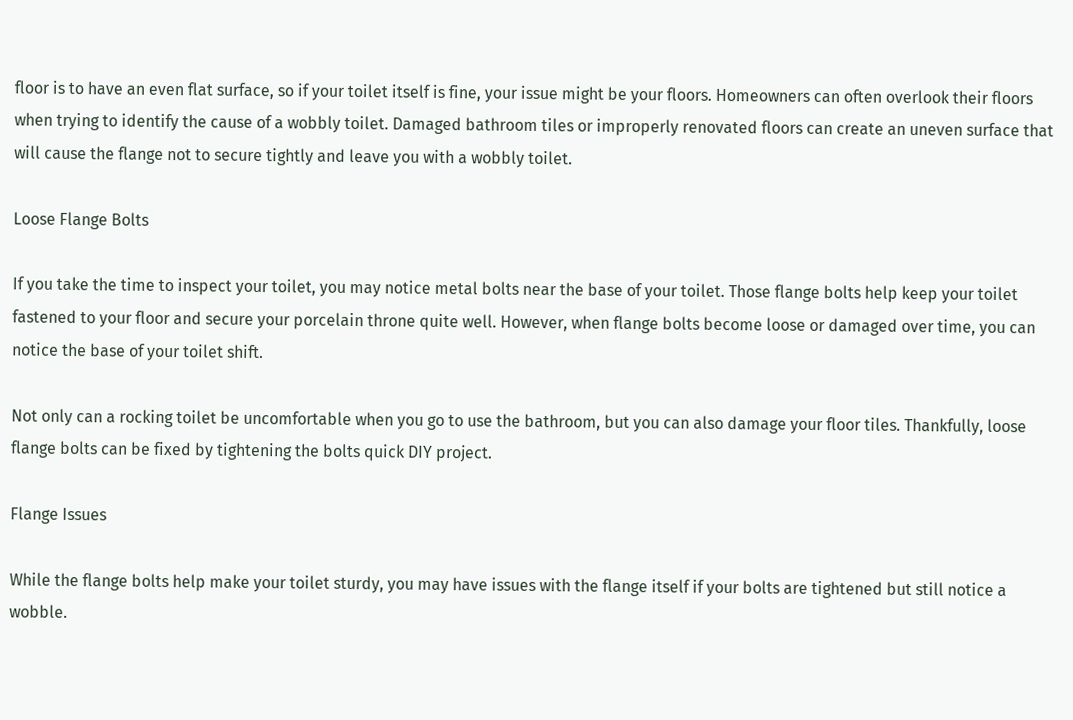floor is to have an even flat surface, so if your toilet itself is fine, your issue might be your floors. Homeowners can often overlook their floors when trying to identify the cause of a wobbly toilet. Damaged bathroom tiles or improperly renovated floors can create an uneven surface that will cause the flange not to secure tightly and leave you with a wobbly toilet.

Loose Flange Bolts

If you take the time to inspect your toilet, you may notice metal bolts near the base of your toilet. Those flange bolts help keep your toilet fastened to your floor and secure your porcelain throne quite well. However, when flange bolts become loose or damaged over time, you can notice the base of your toilet shift.

Not only can a rocking toilet be uncomfortable when you go to use the bathroom, but you can also damage your floor tiles. Thankfully, loose flange bolts can be fixed by tightening the bolts quick DIY project.

Flange Issues

While the flange bolts help make your toilet sturdy, you may have issues with the flange itself if your bolts are tightened but still notice a wobble.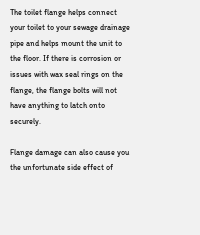The toilet flange helps connect your toilet to your sewage drainage pipe and helps mount the unit to the floor. If there is corrosion or issues with wax seal rings on the flange, the flange bolts will not have anything to latch onto securely.

Flange damage can also cause you the unfortunate side effect of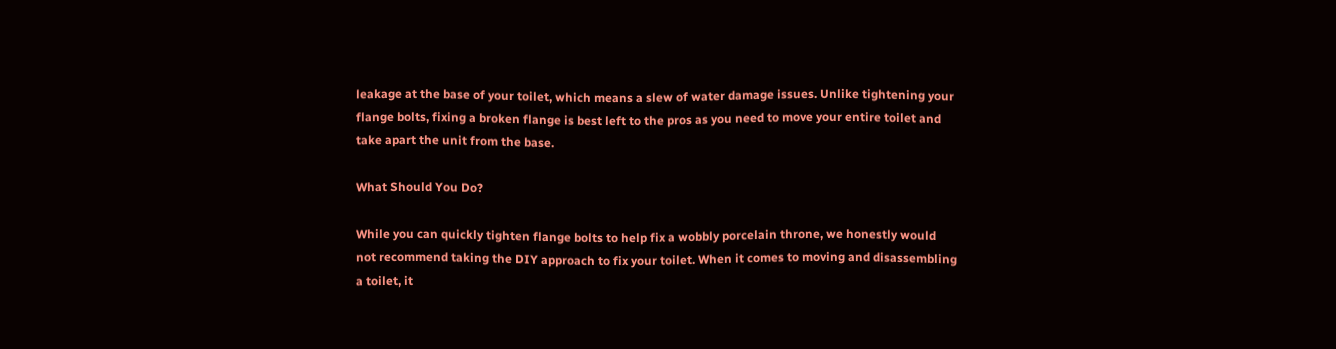leakage at the base of your toilet, which means a slew of water damage issues. Unlike tightening your flange bolts, fixing a broken flange is best left to the pros as you need to move your entire toilet and take apart the unit from the base.

What Should You Do?

While you can quickly tighten flange bolts to help fix a wobbly porcelain throne, we honestly would not recommend taking the DIY approach to fix your toilet. When it comes to moving and disassembling a toilet, it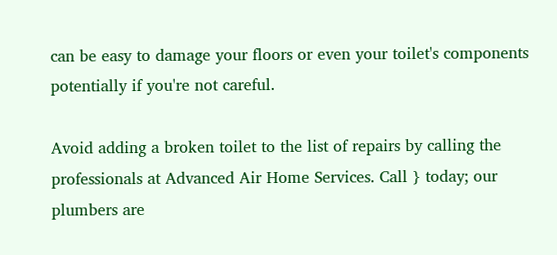can be easy to damage your floors or even your toilet's components potentially if you're not careful.

Avoid adding a broken toilet to the list of repairs by calling the professionals at Advanced Air Home Services. Call } today; our plumbers are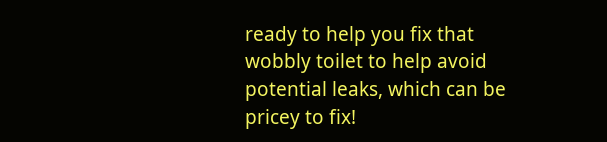ready to help you fix that wobbly toilet to help avoid potential leaks, which can be pricey to fix!